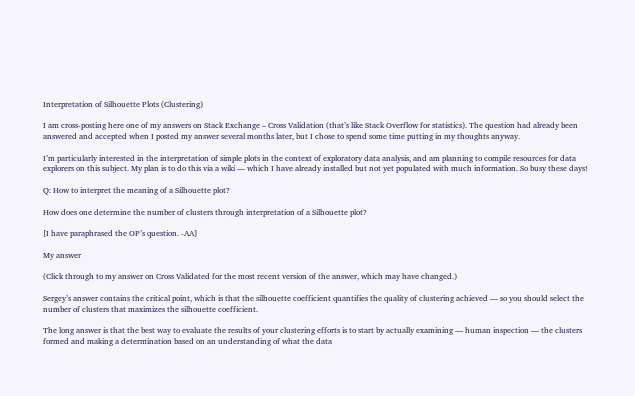Interpretation of Silhouette Plots (Clustering)

I am cross-posting here one of my answers on Stack Exchange – Cross Validation (that’s like Stack Overflow for statistics). The question had already been answered and accepted when I posted my answer several months later, but I chose to spend some time putting in my thoughts anyway.

I’m particularly interested in the interpretation of simple plots in the context of exploratory data analysis, and am planning to compile resources for data explorers on this subject. My plan is to do this via a wiki — which I have already installed but not yet populated with much information. So busy these days!

Q: How to interpret the meaning of a Silhouette plot?

How does one determine the number of clusters through interpretation of a Silhouette plot?

[I have paraphrased the OP’s question. -AA]

My answer

(Click through to my answer on Cross Validated for the most recent version of the answer, which may have changed.)

Sergey’s answer contains the critical point, which is that the silhouette coefficient quantifies the quality of clustering achieved — so you should select the number of clusters that maximizes the silhouette coefficient.

The long answer is that the best way to evaluate the results of your clustering efforts is to start by actually examining — human inspection — the clusters formed and making a determination based on an understanding of what the data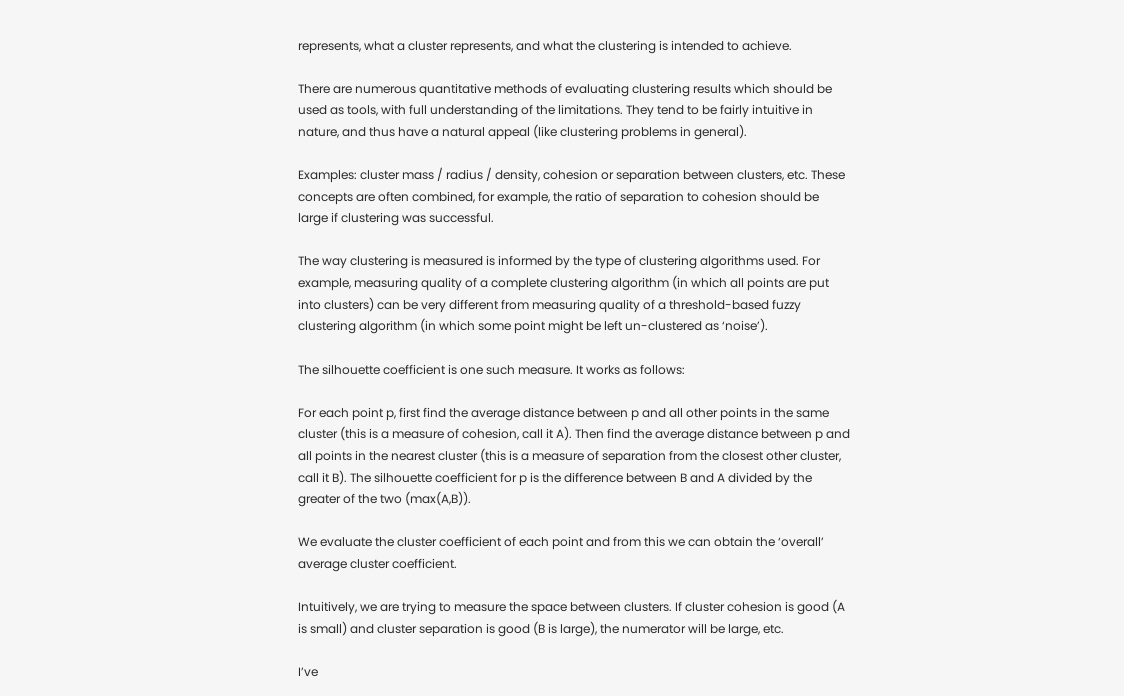represents, what a cluster represents, and what the clustering is intended to achieve.

There are numerous quantitative methods of evaluating clustering results which should be used as tools, with full understanding of the limitations. They tend to be fairly intuitive in nature, and thus have a natural appeal (like clustering problems in general).

Examples: cluster mass / radius / density, cohesion or separation between clusters, etc. These concepts are often combined, for example, the ratio of separation to cohesion should be large if clustering was successful.

The way clustering is measured is informed by the type of clustering algorithms used. For example, measuring quality of a complete clustering algorithm (in which all points are put into clusters) can be very different from measuring quality of a threshold-based fuzzy clustering algorithm (in which some point might be left un-clustered as ‘noise’).

The silhouette coefficient is one such measure. It works as follows:

For each point p, first find the average distance between p and all other points in the same cluster (this is a measure of cohesion, call it A). Then find the average distance between p and all points in the nearest cluster (this is a measure of separation from the closest other cluster, call it B). The silhouette coefficient for p is the difference between B and A divided by the greater of the two (max(A,B)).

We evaluate the cluster coefficient of each point and from this we can obtain the ‘overall’ average cluster coefficient.

Intuitively, we are trying to measure the space between clusters. If cluster cohesion is good (A is small) and cluster separation is good (B is large), the numerator will be large, etc.

I’ve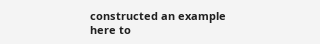constructed an example here to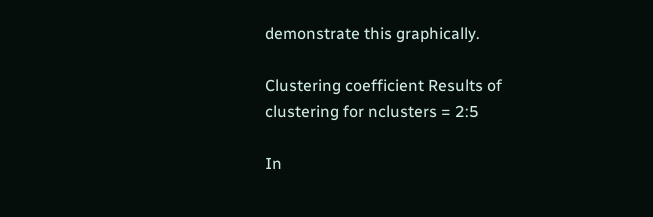demonstrate this graphically.

Clustering coefficient Results of clustering for nclusters = 2:5

In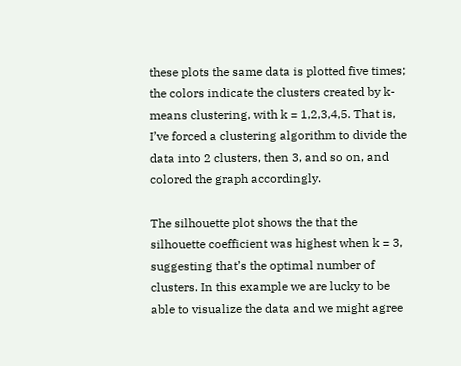these plots the same data is plotted five times; the colors indicate the clusters created by k-means clustering, with k = 1,2,3,4,5. That is, I’ve forced a clustering algorithm to divide the data into 2 clusters, then 3, and so on, and colored the graph accordingly.

The silhouette plot shows the that the silhouette coefficient was highest when k = 3, suggesting that’s the optimal number of clusters. In this example we are lucky to be able to visualize the data and we might agree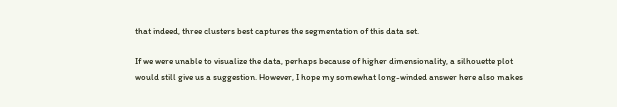that indeed, three clusters best captures the segmentation of this data set.

If we were unable to visualize the data, perhaps because of higher dimensionality, a silhouette plot would still give us a suggestion. However, I hope my somewhat long-winded answer here also makes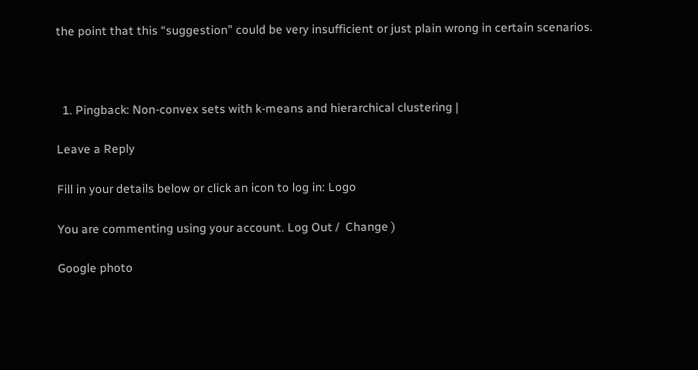the point that this “suggestion” could be very insufficient or just plain wrong in certain scenarios.



  1. Pingback: Non-convex sets with k-means and hierarchical clustering |

Leave a Reply

Fill in your details below or click an icon to log in: Logo

You are commenting using your account. Log Out /  Change )

Google photo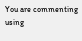You are commenting using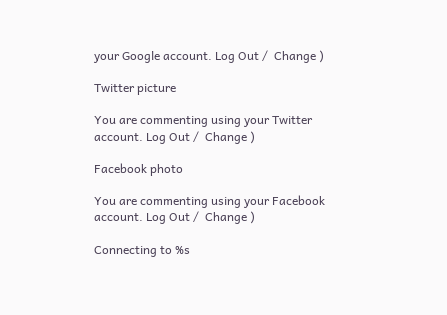your Google account. Log Out /  Change )

Twitter picture

You are commenting using your Twitter account. Log Out /  Change )

Facebook photo

You are commenting using your Facebook account. Log Out /  Change )

Connecting to %s